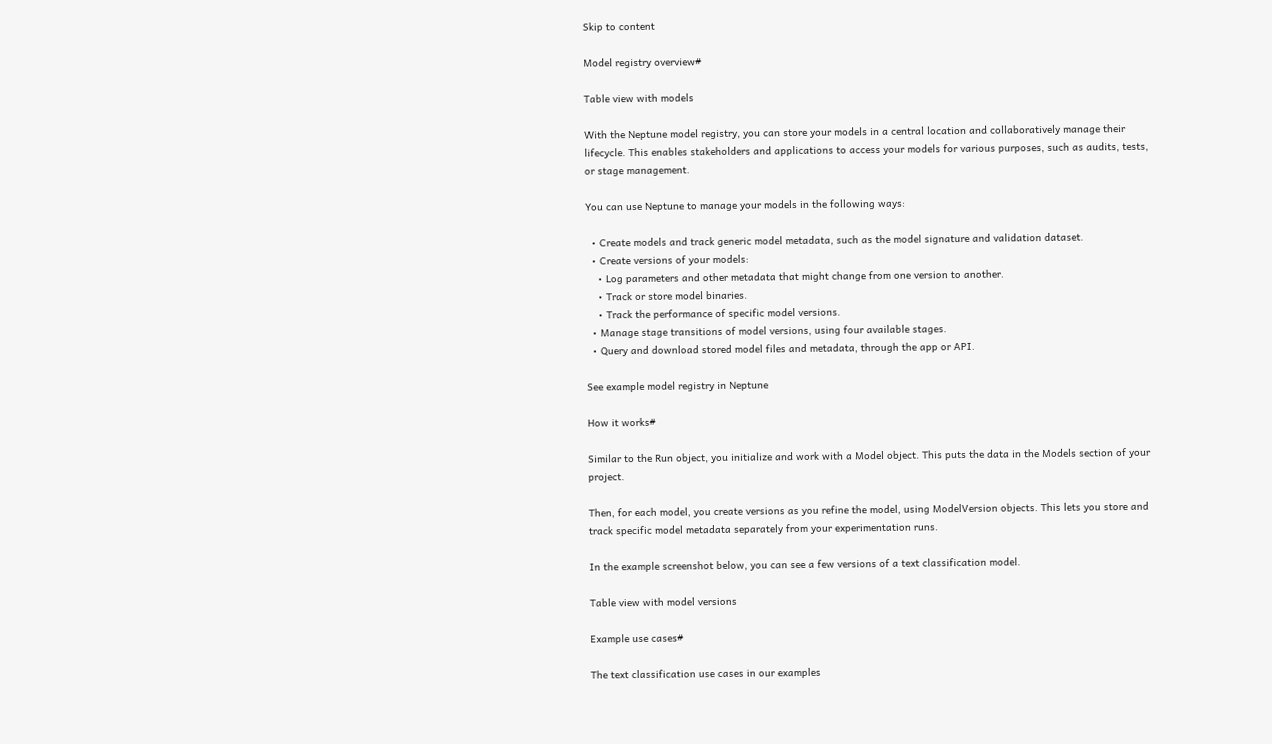Skip to content

Model registry overview#

Table view with models

With the Neptune model registry, you can store your models in a central location and collaboratively manage their lifecycle. This enables stakeholders and applications to access your models for various purposes, such as audits, tests, or stage management.

You can use Neptune to manage your models in the following ways:

  • Create models and track generic model metadata, such as the model signature and validation dataset.
  • Create versions of your models:
    • Log parameters and other metadata that might change from one version to another.
    • Track or store model binaries.
    • Track the performance of specific model versions.
  • Manage stage transitions of model versions, using four available stages.
  • Query and download stored model files and metadata, through the app or API.

See example model registry in Neptune

How it works#

Similar to the Run object, you initialize and work with a Model object. This puts the data in the Models section of your project.

Then, for each model, you create versions as you refine the model, using ModelVersion objects. This lets you store and track specific model metadata separately from your experimentation runs.

In the example screenshot below, you can see a few versions of a text classification model.

Table view with model versions

Example use cases#

The text classification use cases in our examples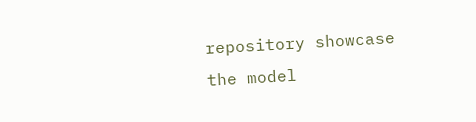repository showcase the model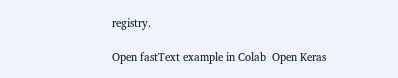registry.

Open fastText example in Colab  Open Keras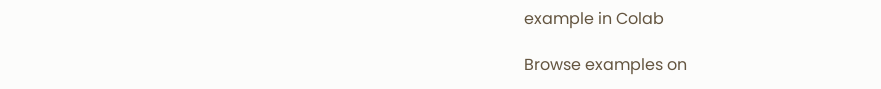example in Colab

Browse examples on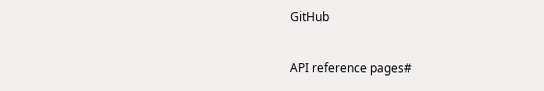GitHub

API reference pages#